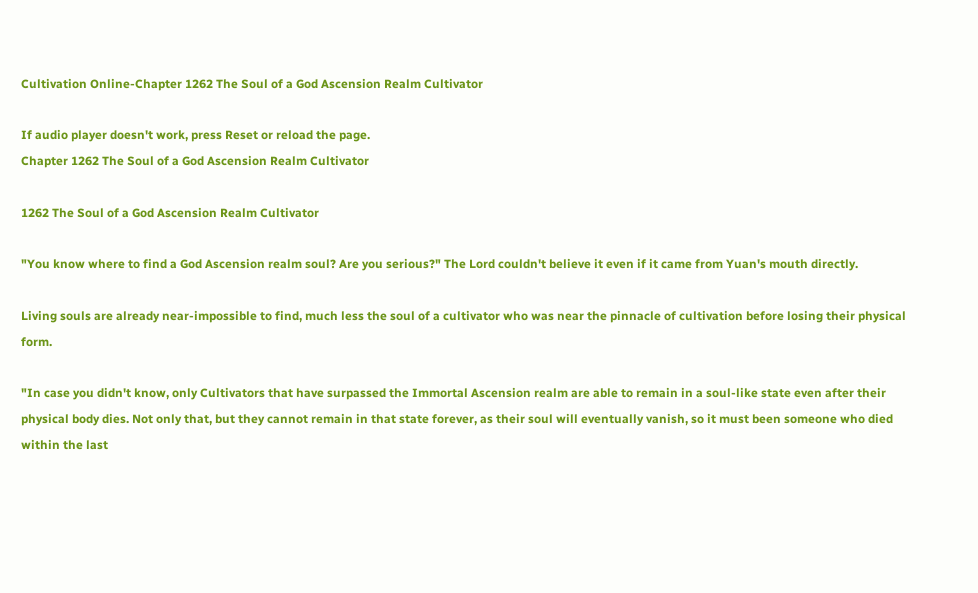Cultivation Online-Chapter 1262 The Soul of a God Ascension Realm Cultivator

If audio player doesn't work, press Reset or reload the page.
Chapter 1262 The Soul of a God Ascension Realm Cultivator

1262 The Soul of a God Ascension Realm Cultivator

"You know where to find a God Ascension realm soul? Are you serious?" The Lord couldn't believe it even if it came from Yuan's mouth directly.

Living souls are already near-impossible to find, much less the soul of a cultivator who was near the pinnacle of cultivation before losing their physical form.

"In case you didn't know, only Cultivators that have surpassed the Immortal Ascension realm are able to remain in a soul-like state even after their physical body dies. Not only that, but they cannot remain in that state forever, as their soul will eventually vanish, so it must been someone who died within the last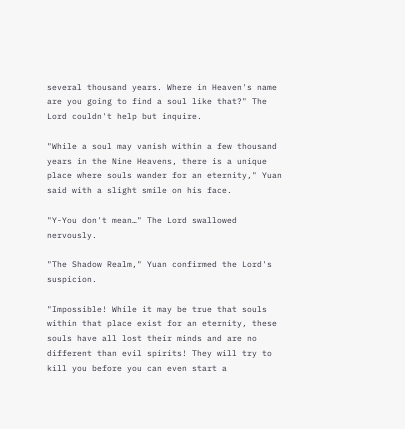several thousand years. Where in Heaven's name are you going to find a soul like that?" The Lord couldn't help but inquire.

"While a soul may vanish within a few thousand years in the Nine Heavens, there is a unique place where souls wander for an eternity," Yuan said with a slight smile on his face.

"Y-You don't mean…" The Lord swallowed nervously.

"The Shadow Realm," Yuan confirmed the Lord's suspicion.

"Impossible! While it may be true that souls within that place exist for an eternity, these souls have all lost their minds and are no different than evil spirits! They will try to kill you before you can even start a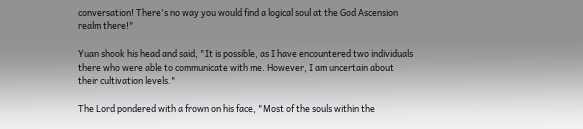conversation! There's no way you would find a logical soul at the God Ascension realm there!"

Yuan shook his head and said, "It is possible, as I have encountered two individuals there who were able to communicate with me. However, I am uncertain about their cultivation levels."

The Lord pondered with a frown on his face, "Most of the souls within the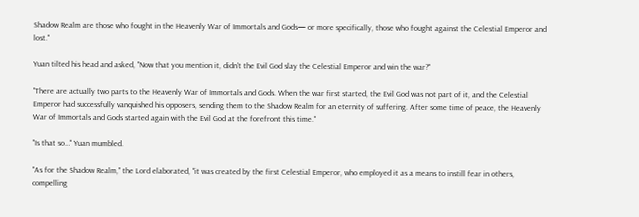Shadow Realm are those who fought in the Heavenly War of Immortals and Gods— or more specifically, those who fought against the Celestial Emperor and lost."

Yuan tilted his head and asked, "Now that you mention it, didn't the Evil God slay the Celestial Emperor and win the war?"

"There are actually two parts to the Heavenly War of Immortals and Gods. When the war first started, the Evil God was not part of it, and the Celestial Emperor had successfully vanquished his opposers, sending them to the Shadow Realm for an eternity of suffering. After some time of peace, the Heavenly War of Immortals and Gods started again with the Evil God at the forefront this time."

"Is that so…" Yuan mumbled.

"As for the Shadow Realm," the Lord elaborated, "it was created by the first Celestial Emperor, who employed it as a means to instill fear in others, compelling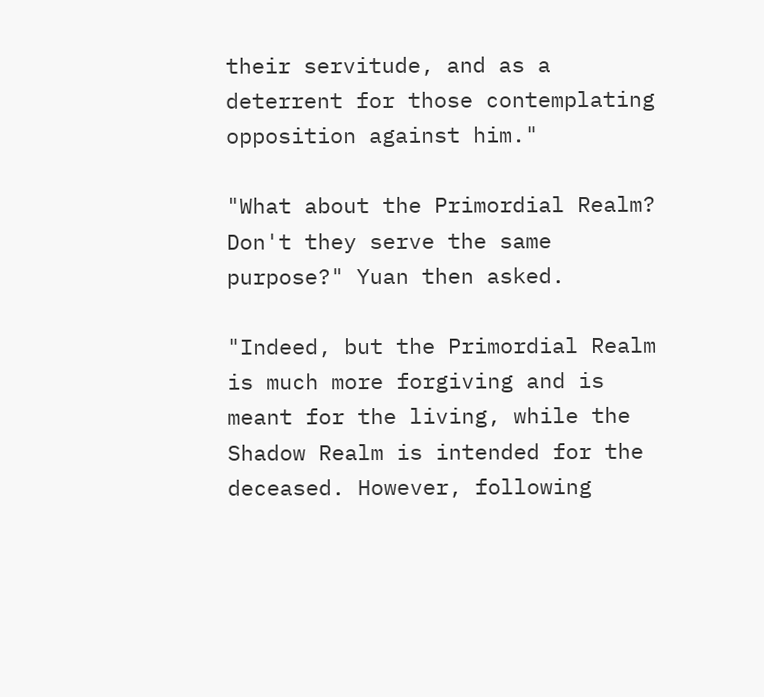their servitude, and as a deterrent for those contemplating opposition against him."

"What about the Primordial Realm? Don't they serve the same purpose?" Yuan then asked.

"Indeed, but the Primordial Realm is much more forgiving and is meant for the living, while the Shadow Realm is intended for the deceased. However, following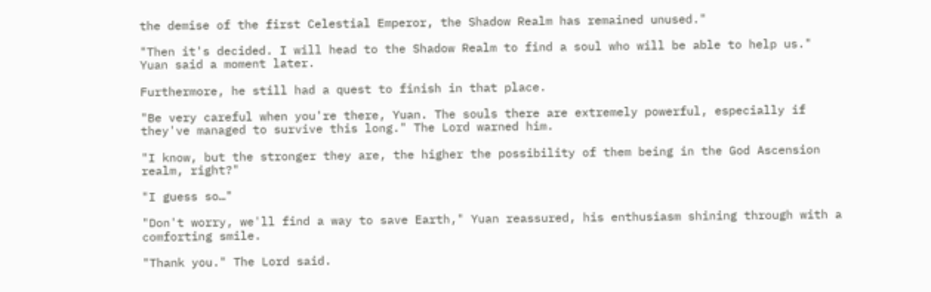the demise of the first Celestial Emperor, the Shadow Realm has remained unused."

"Then it's decided. I will head to the Shadow Realm to find a soul who will be able to help us." Yuan said a moment later.

Furthermore, he still had a quest to finish in that place.

"Be very careful when you're there, Yuan. The souls there are extremely powerful, especially if they've managed to survive this long." The Lord warned him.

"I know, but the stronger they are, the higher the possibility of them being in the God Ascension realm, right?"

"I guess so…"

"Don't worry, we'll find a way to save Earth," Yuan reassured, his enthusiasm shining through with a comforting smile.

"Thank you." The Lord said.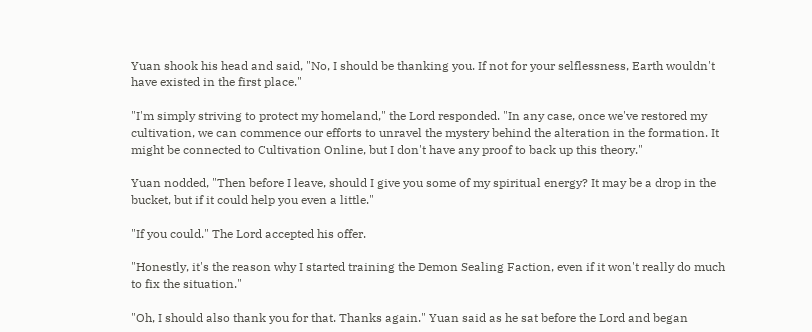Yuan shook his head and said, "No, I should be thanking you. If not for your selflessness, Earth wouldn't have existed in the first place."

"I'm simply striving to protect my homeland," the Lord responded. "In any case, once we've restored my cultivation, we can commence our efforts to unravel the mystery behind the alteration in the formation. It might be connected to Cultivation Online, but I don't have any proof to back up this theory."

Yuan nodded, "Then before I leave, should I give you some of my spiritual energy? It may be a drop in the bucket, but if it could help you even a little."

"If you could." The Lord accepted his offer.

"Honestly, it's the reason why I started training the Demon Sealing Faction, even if it won't really do much to fix the situation."

"Oh, I should also thank you for that. Thanks again." Yuan said as he sat before the Lord and began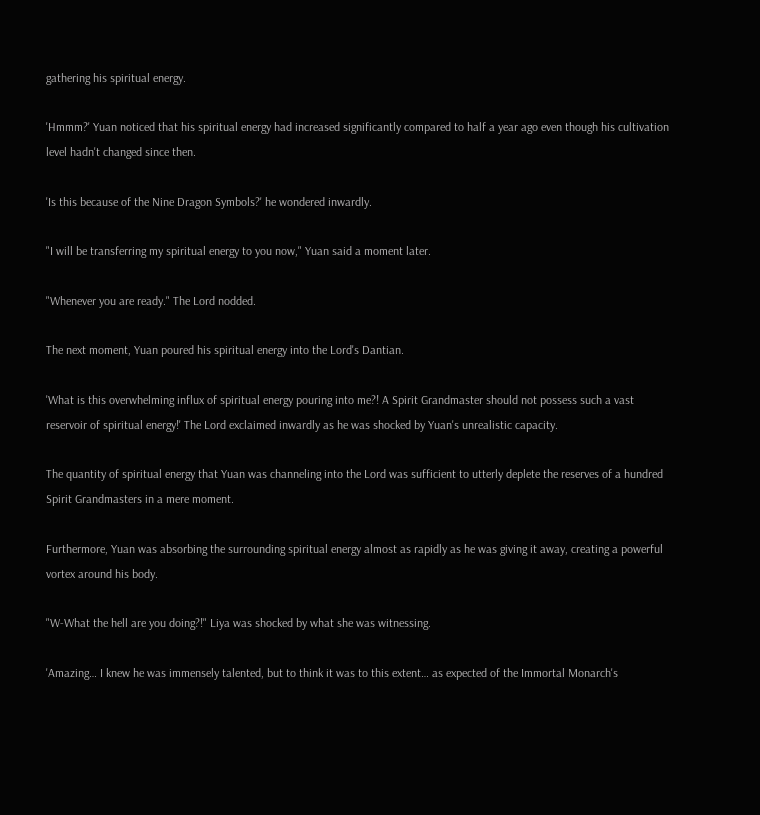gathering his spiritual energy.

'Hmmm?' Yuan noticed that his spiritual energy had increased significantly compared to half a year ago even though his cultivation level hadn't changed since then.

'Is this because of the Nine Dragon Symbols?' he wondered inwardly.

"I will be transferring my spiritual energy to you now," Yuan said a moment later.

"Whenever you are ready." The Lord nodded.

The next moment, Yuan poured his spiritual energy into the Lord's Dantian.

'What is this overwhelming influx of spiritual energy pouring into me?! A Spirit Grandmaster should not possess such a vast reservoir of spiritual energy!' The Lord exclaimed inwardly as he was shocked by Yuan's unrealistic capacity.

The quantity of spiritual energy that Yuan was channeling into the Lord was sufficient to utterly deplete the reserves of a hundred Spirit Grandmasters in a mere moment.

Furthermore, Yuan was absorbing the surrounding spiritual energy almost as rapidly as he was giving it away, creating a powerful vortex around his body.

"W-What the hell are you doing?!" Liya was shocked by what she was witnessing.

'Amazing… I knew he was immensely talented, but to think it was to this extent… as expected of the Immortal Monarch's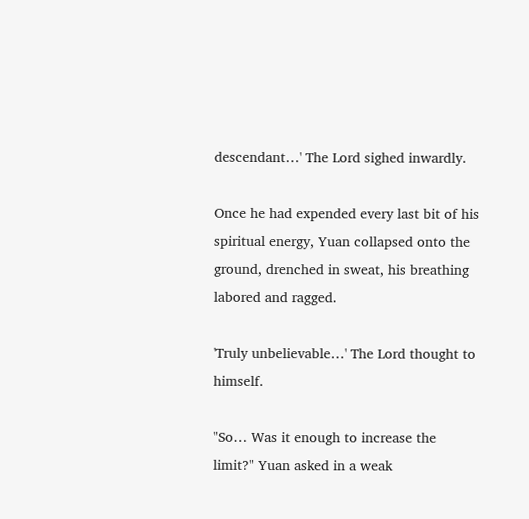descendant…' The Lord sighed inwardly.

Once he had expended every last bit of his spiritual energy, Yuan collapsed onto the ground, drenched in sweat, his breathing labored and ragged.

'Truly unbelievable…' The Lord thought to himself.

"So… Was it enough to increase the limit?" Yuan asked in a weak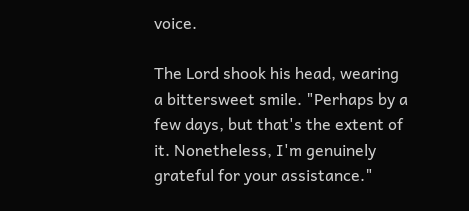voice.

The Lord shook his head, wearing a bittersweet smile. "Perhaps by a few days, but that's the extent of it. Nonetheless, I'm genuinely grateful for your assistance."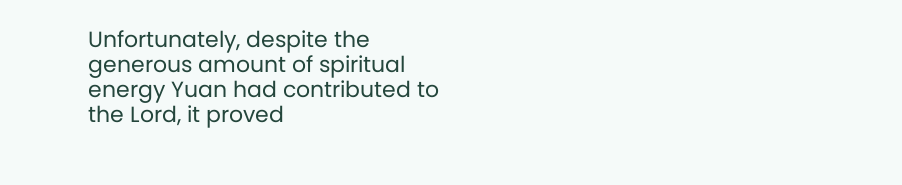Unfortunately, despite the generous amount of spiritual energy Yuan had contributed to the Lord, it proved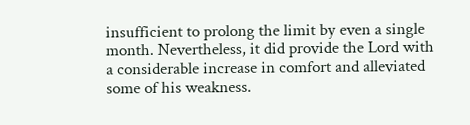insufficient to prolong the limit by even a single month. Nevertheless, it did provide the Lord with a considerable increase in comfort and alleviated some of his weakness.